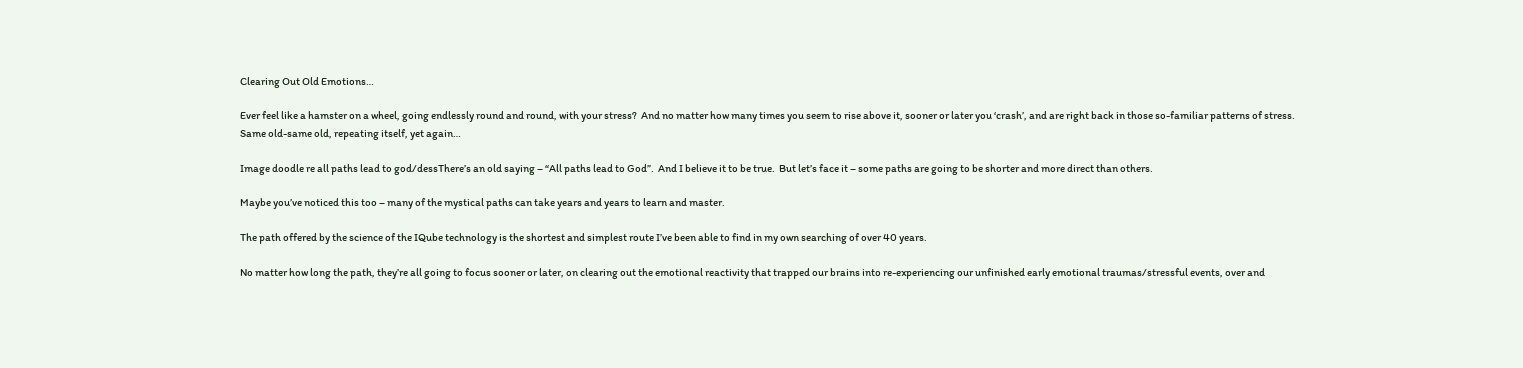Clearing Out Old Emotions…

Ever feel like a hamster on a wheel, going endlessly round and round, with your stress?  And no matter how many times you seem to rise above it, sooner or later you ‘crash’, and are right back in those so-familiar patterns of stress.  Same old-same old, repeating itself, yet again…

Image doodle re all paths lead to god/dessThere’s an old saying – “All paths lead to God”.  And I believe it to be true.  But let’s face it – some paths are going to be shorter and more direct than others.

Maybe you’ve noticed this too – many of the mystical paths can take years and years to learn and master.

The path offered by the science of the IQube technology is the shortest and simplest route I’ve been able to find in my own searching of over 40 years.

No matter how long the path, they’re all going to focus sooner or later, on clearing out the emotional reactivity that trapped our brains into re-experiencing our unfinished early emotional traumas/stressful events, over and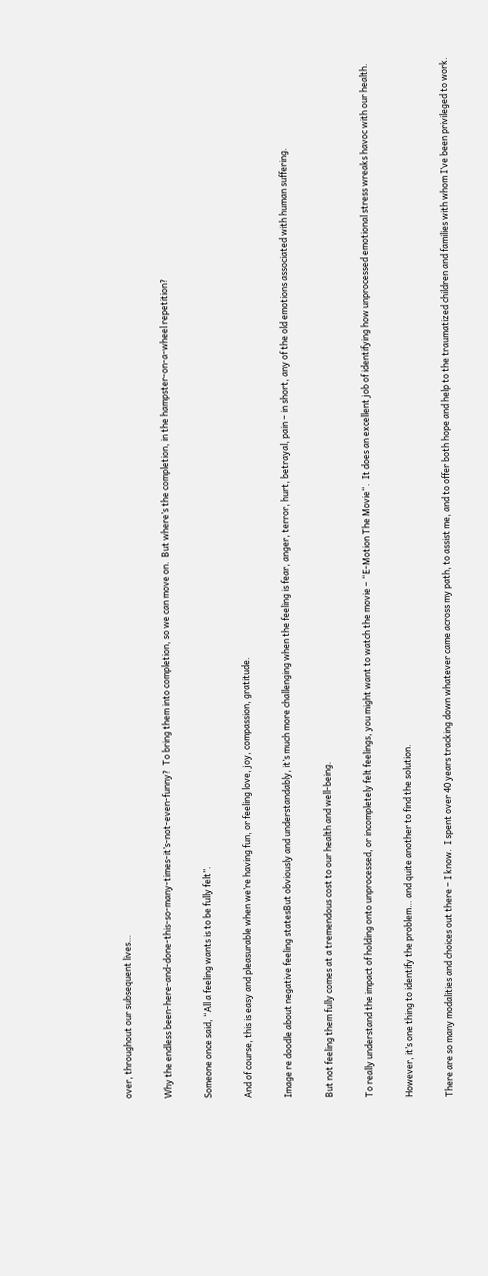over, throughout our subsequent lives…

Why the endless been-here-and-done-this-so-many-times-it’s-not-even-funny?  To bring them into completion, so we can move on.  But where’s the completion, in the hampster-on-a-wheel repetition?

Someone once said, “All a feeling wants is to be fully felt”.

And of course, this is easy and pleasurable when we’re having fun, or feeling love, joy, compassion, gratitude.

Image re doodle about negative feeling statesBut obviously and understandably, it’s much more challenging when the feeling is fear, anger, terror, hurt, betrayal, pain – in short, any of the old emotions associated with human suffering.

But not feeling them fully comes at a tremendous cost to our health and well-being.

To really understand the impact of holding onto unprocessed, or incompletely felt feelings, you might want to watch the movie – “E-Motion The Movie“.  It does an excellent job of identifying how unprocessed emotional stress wreaks havoc with our health.

However, it’s one thing to identify the problem… and quite another to find the solution.

There are so many modalities and choices out there – I know.  I spent over 40 years tracking down whatever came across my path, to assist me, and to offer both hope and help to the traumatized children and families with whom I’ve been privileged to work.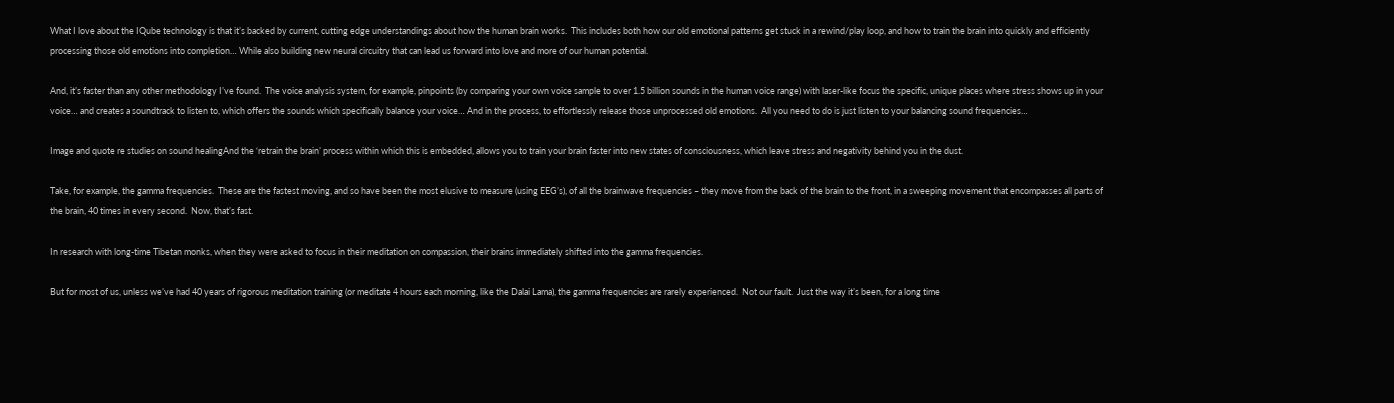What I love about the IQube technology is that it’s backed by current, cutting edge understandings about how the human brain works.  This includes both how our old emotional patterns get stuck in a rewind/play loop, and how to train the brain into quickly and efficiently processing those old emotions into completion… While also building new neural circuitry that can lead us forward into love and more of our human potential.

And, it’s faster than any other methodology I’ve found.  The voice analysis system, for example, pinpoints (by comparing your own voice sample to over 1.5 billion sounds in the human voice range) with laser-like focus the specific, unique places where stress shows up in your voice… and creates a soundtrack to listen to, which offers the sounds which specifically balance your voice… And in the process, to effortlessly release those unprocessed old emotions.  All you need to do is just listen to your balancing sound frequencies…

Image and quote re studies on sound healingAnd the ‘retrain the brain’ process within which this is embedded, allows you to train your brain faster into new states of consciousness, which leave stress and negativity behind you in the dust.

Take, for example, the gamma frequencies.  These are the fastest moving, and so have been the most elusive to measure (using EEG’s), of all the brainwave frequencies – they move from the back of the brain to the front, in a sweeping movement that encompasses all parts of the brain, 40 times in every second.  Now, that’s fast.

In research with long-time Tibetan monks, when they were asked to focus in their meditation on compassion, their brains immediately shifted into the gamma frequencies.

But for most of us, unless we’ve had 40 years of rigorous meditation training (or meditate 4 hours each morning, like the Dalai Lama), the gamma frequencies are rarely experienced.  Not our fault.  Just the way it’s been, for a long time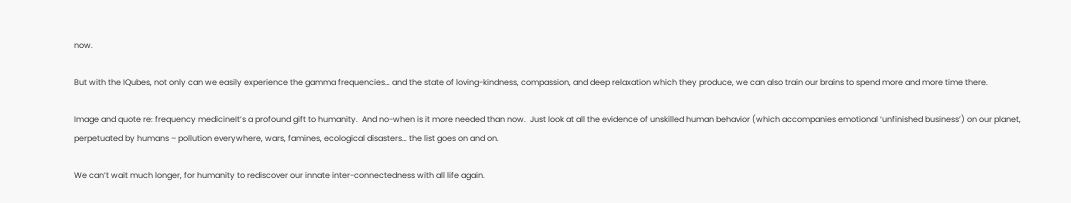now.

But with the IQubes, not only can we easily experience the gamma frequencies… and the state of loving-kindness, compassion, and deep relaxation which they produce, we can also train our brains to spend more and more time there.

Image and quote re: frequency medicineIt’s a profound gift to humanity.  And no-when is it more needed than now.  Just look at all the evidence of unskilled human behavior (which accompanies emotional ‘unfinished business’) on our planet, perpetuated by humans – pollution everywhere, wars, famines, ecological disasters… the list goes on and on.

We can’t wait much longer, for humanity to rediscover our innate inter-connectedness with all life again.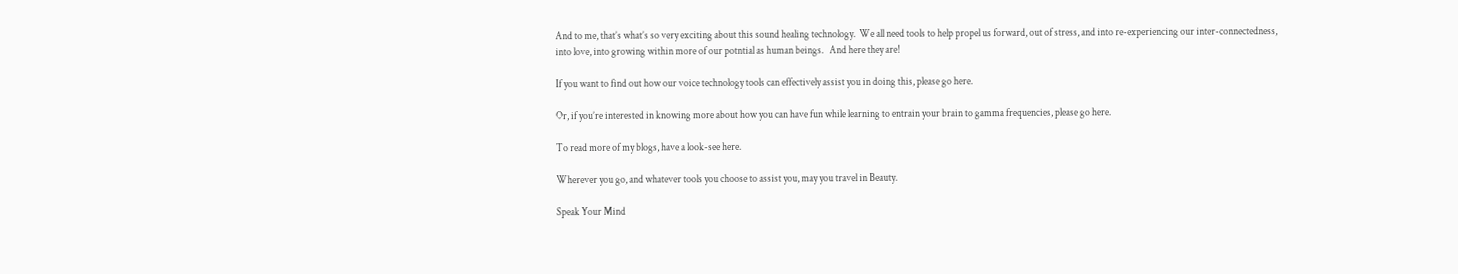And to me, that’s what’s so very exciting about this sound healing technology.  We all need tools to help propel us forward, out of stress, and into re-experiencing our inter-connectedness, into love, into growing within more of our potntial as human beings.   And here they are!

If you want to find out how our voice technology tools can effectively assist you in doing this, please go here.

Or, if you’re interested in knowing more about how you can have fun while learning to entrain your brain to gamma frequencies, please go here.

To read more of my blogs, have a look-see here.

Wherever you go, and whatever tools you choose to assist you, may you travel in Beauty.

Speak Your Mind